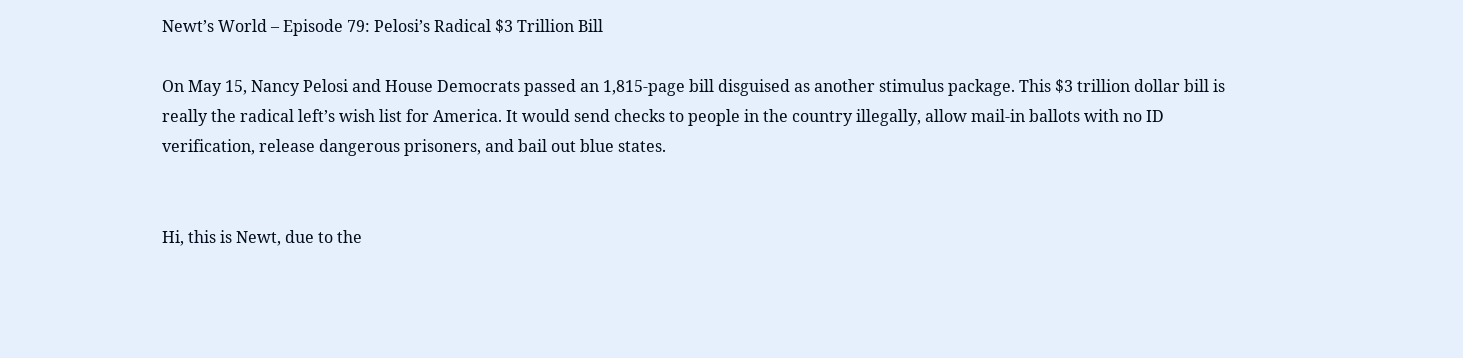Newt’s World – Episode 79: Pelosi’s Radical $3 Trillion Bill

On May 15, Nancy Pelosi and House Democrats passed an 1,815-page bill disguised as another stimulus package. This $3 trillion dollar bill is really the radical left’s wish list for America. It would send checks to people in the country illegally, allow mail-in ballots with no ID verification, release dangerous prisoners, and bail out blue states.


Hi, this is Newt, due to the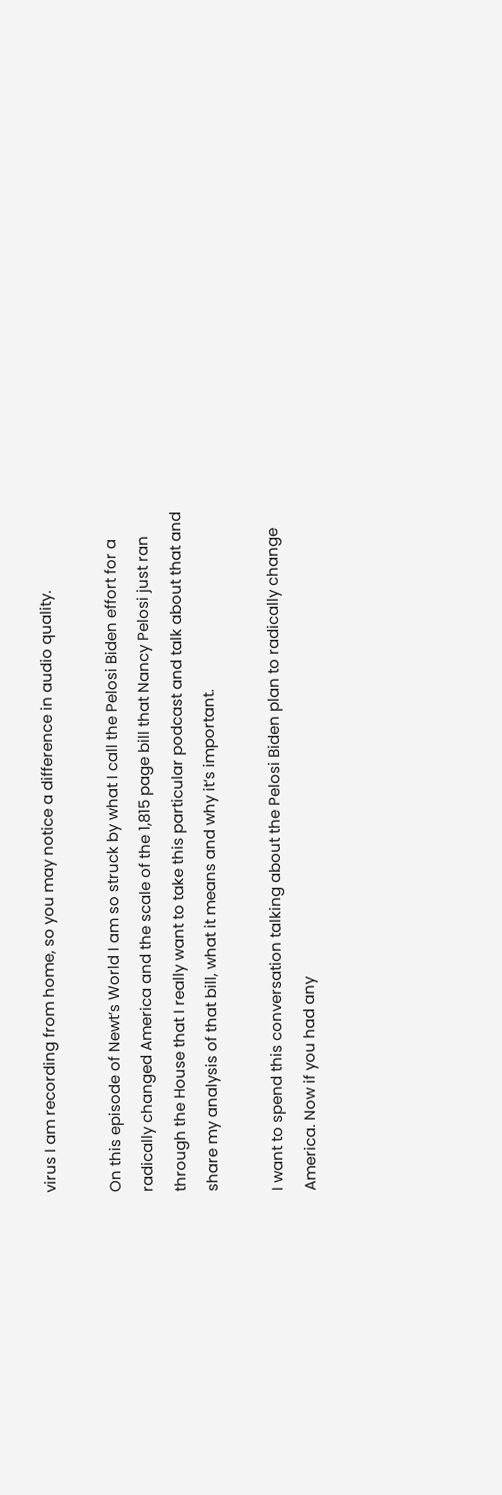virus I am recording from home, so you may notice a difference in audio quality.

On this episode of Newt’s World I am so struck by what I call the Pelosi Biden effort for a radically changed America and the scale of the 1,815 page bill that Nancy Pelosi just ran through the House that I really want to take this particular podcast and talk about that and share my analysis of that bill, what it means and why it’s important.

I want to spend this conversation talking about the Pelosi Biden plan to radically change America. Now if you had any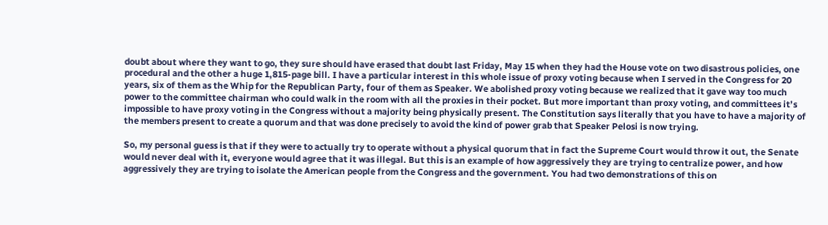doubt about where they want to go, they sure should have erased that doubt last Friday, May 15 when they had the House vote on two disastrous policies, one procedural and the other a huge 1,815-page bill. I have a particular interest in this whole issue of proxy voting because when I served in the Congress for 20 years, six of them as the Whip for the Republican Party, four of them as Speaker. We abolished proxy voting because we realized that it gave way too much power to the committee chairman who could walk in the room with all the proxies in their pocket. But more important than proxy voting, and committees it’s impossible to have proxy voting in the Congress without a majority being physically present. The Constitution says literally that you have to have a majority of the members present to create a quorum and that was done precisely to avoid the kind of power grab that Speaker Pelosi is now trying.

So, my personal guess is that if they were to actually try to operate without a physical quorum that in fact the Supreme Court would throw it out, the Senate would never deal with it, everyone would agree that it was illegal. But this is an example of how aggressively they are trying to centralize power, and how aggressively they are trying to isolate the American people from the Congress and the government. You had two demonstrations of this on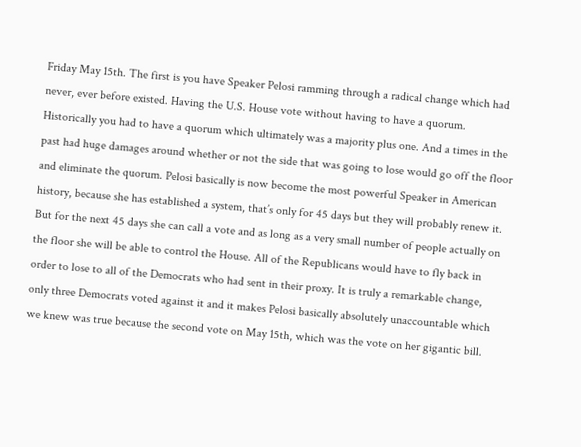Friday May 15th. The first is you have Speaker Pelosi ramming through a radical change which had never, ever before existed. Having the U.S. House vote without having to have a quorum. Historically you had to have a quorum which ultimately was a majority plus one. And a times in the past had huge damages around whether or not the side that was going to lose would go off the floor and eliminate the quorum. Pelosi basically is now become the most powerful Speaker in American history, because she has established a system, that’s only for 45 days but they will probably renew it. But for the next 45 days she can call a vote and as long as a very small number of people actually on the floor she will be able to control the House. All of the Republicans would have to fly back in order to lose to all of the Democrats who had sent in their proxy. It is truly a remarkable change, only three Democrats voted against it and it makes Pelosi basically absolutely unaccountable which we knew was true because the second vote on May 15th, which was the vote on her gigantic bill.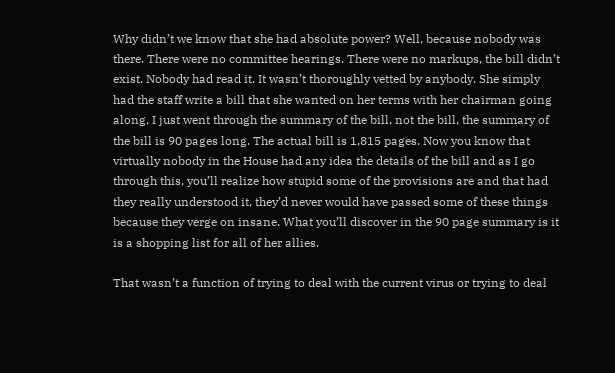Why didn’t we know that she had absolute power? Well, because nobody was there. There were no committee hearings. There were no markups, the bill didn’t exist. Nobody had read it. It wasn’t thoroughly vetted by anybody. She simply had the staff write a bill that she wanted on her terms with her chairman going along, I just went through the summary of the bill, not the bill, the summary of the bill is 90 pages long. The actual bill is 1,815 pages. Now you know that virtually nobody in the House had any idea the details of the bill and as I go through this, you’ll realize how stupid some of the provisions are and that had they really understood it, they’d never would have passed some of these things because they verge on insane. What you’ll discover in the 90 page summary is it is a shopping list for all of her allies.

That wasn’t a function of trying to deal with the current virus or trying to deal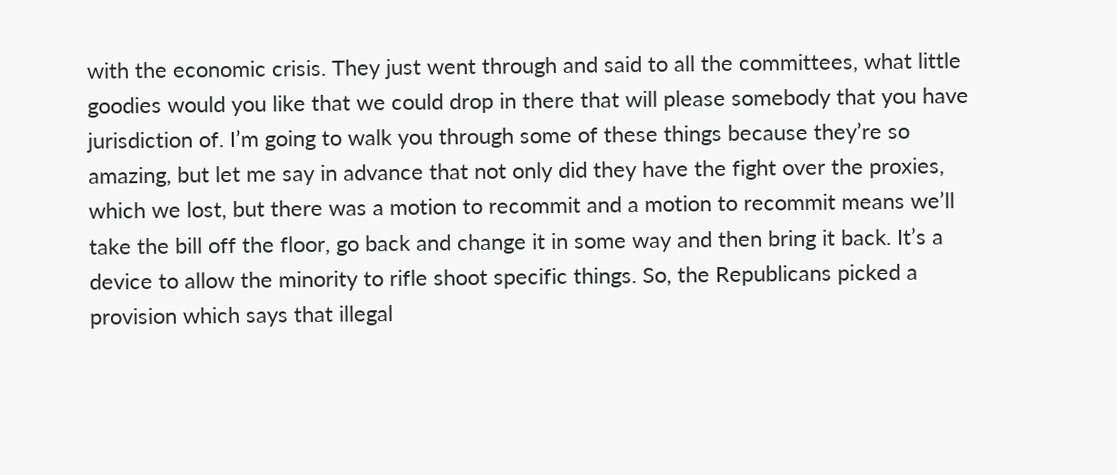with the economic crisis. They just went through and said to all the committees, what little goodies would you like that we could drop in there that will please somebody that you have jurisdiction of. I’m going to walk you through some of these things because they’re so amazing, but let me say in advance that not only did they have the fight over the proxies, which we lost, but there was a motion to recommit and a motion to recommit means we’ll take the bill off the floor, go back and change it in some way and then bring it back. It’s a device to allow the minority to rifle shoot specific things. So, the Republicans picked a provision which says that illegal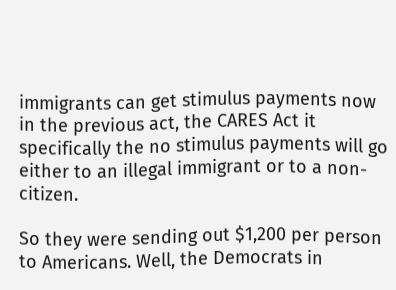immigrants can get stimulus payments now in the previous act, the CARES Act it specifically the no stimulus payments will go either to an illegal immigrant or to a non-citizen.

So they were sending out $1,200 per person to Americans. Well, the Democrats in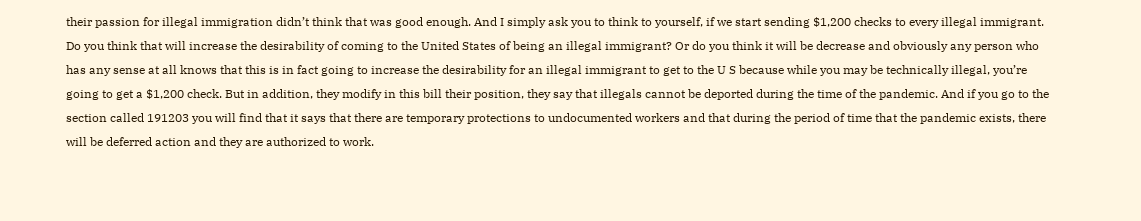their passion for illegal immigration didn’t think that was good enough. And I simply ask you to think to yourself, if we start sending $1,200 checks to every illegal immigrant. Do you think that will increase the desirability of coming to the United States of being an illegal immigrant? Or do you think it will be decrease and obviously any person who has any sense at all knows that this is in fact going to increase the desirability for an illegal immigrant to get to the U S because while you may be technically illegal, you’re going to get a $1,200 check. But in addition, they modify in this bill their position, they say that illegals cannot be deported during the time of the pandemic. And if you go to the section called 191203 you will find that it says that there are temporary protections to undocumented workers and that during the period of time that the pandemic exists, there will be deferred action and they are authorized to work.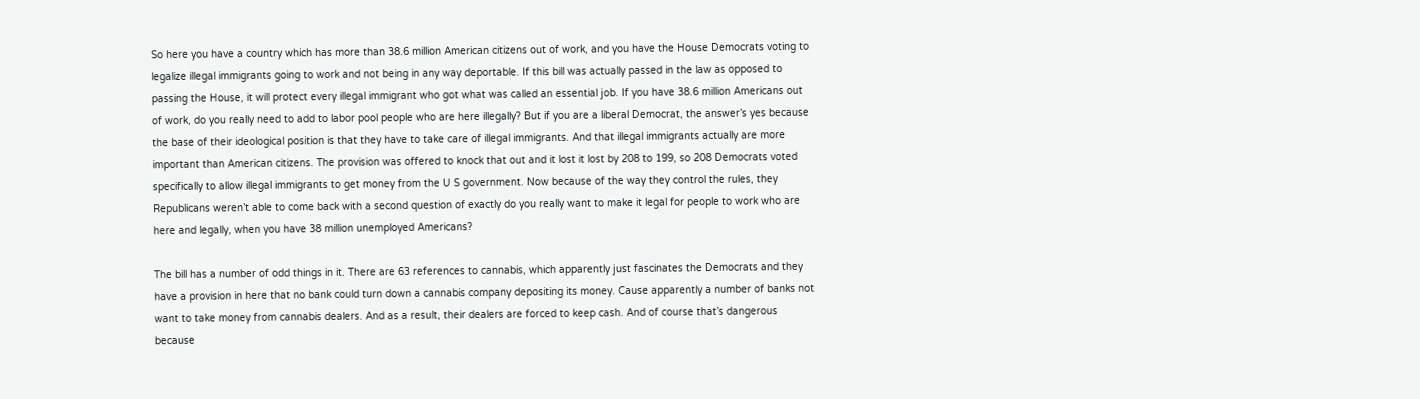So here you have a country which has more than 38.6 million American citizens out of work, and you have the House Democrats voting to legalize illegal immigrants going to work and not being in any way deportable. If this bill was actually passed in the law as opposed to passing the House, it will protect every illegal immigrant who got what was called an essential job. If you have 38.6 million Americans out of work, do you really need to add to labor pool people who are here illegally? But if you are a liberal Democrat, the answer’s yes because the base of their ideological position is that they have to take care of illegal immigrants. And that illegal immigrants actually are more important than American citizens. The provision was offered to knock that out and it lost it lost by 208 to 199, so 208 Democrats voted specifically to allow illegal immigrants to get money from the U S government. Now because of the way they control the rules, they Republicans weren’t able to come back with a second question of exactly do you really want to make it legal for people to work who are here and legally, when you have 38 million unemployed Americans?

The bill has a number of odd things in it. There are 63 references to cannabis, which apparently just fascinates the Democrats and they have a provision in here that no bank could turn down a cannabis company depositing its money. Cause apparently a number of banks not want to take money from cannabis dealers. And as a result, their dealers are forced to keep cash. And of course that’s dangerous because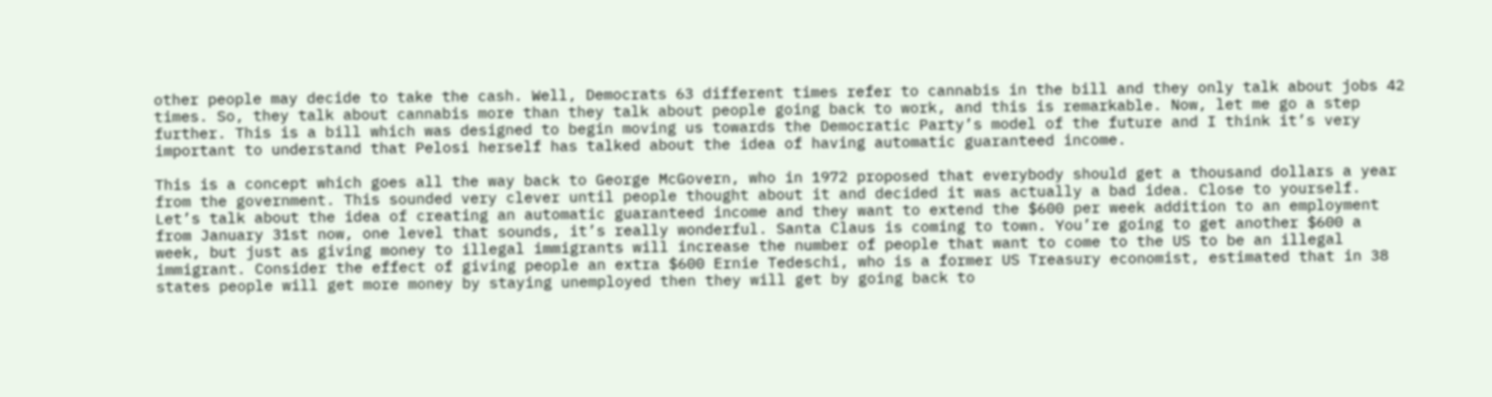other people may decide to take the cash. Well, Democrats 63 different times refer to cannabis in the bill and they only talk about jobs 42 times. So, they talk about cannabis more than they talk about people going back to work, and this is remarkable. Now, let me go a step further. This is a bill which was designed to begin moving us towards the Democratic Party’s model of the future and I think it’s very important to understand that Pelosi herself has talked about the idea of having automatic guaranteed income.

This is a concept which goes all the way back to George McGovern, who in 1972 proposed that everybody should get a thousand dollars a year from the government. This sounded very clever until people thought about it and decided it was actually a bad idea. Close to yourself. Let’s talk about the idea of creating an automatic guaranteed income and they want to extend the $600 per week addition to an employment from January 31st now, one level that sounds, it’s really wonderful. Santa Claus is coming to town. You’re going to get another $600 a week, but just as giving money to illegal immigrants will increase the number of people that want to come to the US to be an illegal immigrant. Consider the effect of giving people an extra $600 Ernie Tedeschi, who is a former US Treasury economist, estimated that in 38 states people will get more money by staying unemployed then they will get by going back to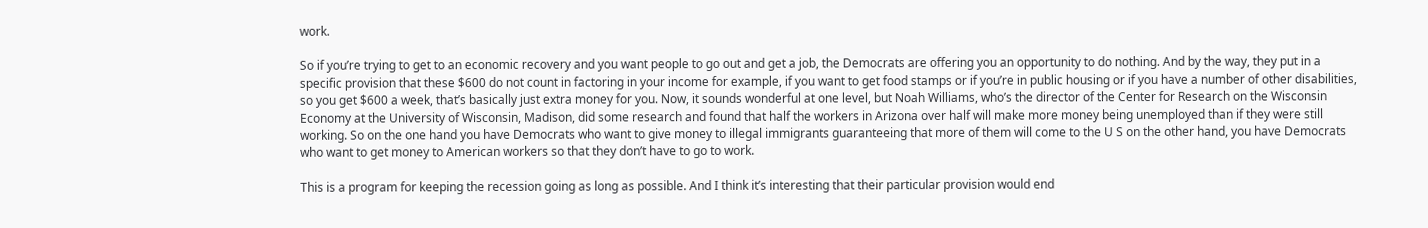work.

So if you’re trying to get to an economic recovery and you want people to go out and get a job, the Democrats are offering you an opportunity to do nothing. And by the way, they put in a specific provision that these $600 do not count in factoring in your income for example, if you want to get food stamps or if you’re in public housing or if you have a number of other disabilities, so you get $600 a week, that’s basically just extra money for you. Now, it sounds wonderful at one level, but Noah Williams, who’s the director of the Center for Research on the Wisconsin Economy at the University of Wisconsin, Madison, did some research and found that half the workers in Arizona over half will make more money being unemployed than if they were still working. So on the one hand you have Democrats who want to give money to illegal immigrants guaranteeing that more of them will come to the U S on the other hand, you have Democrats who want to get money to American workers so that they don’t have to go to work.

This is a program for keeping the recession going as long as possible. And I think it’s interesting that their particular provision would end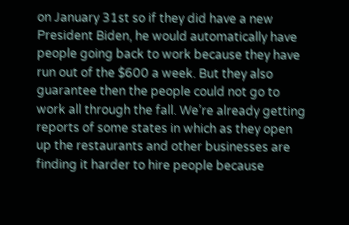on January 31st so if they did have a new President Biden, he would automatically have people going back to work because they have run out of the $600 a week. But they also guarantee then the people could not go to work all through the fall. We’re already getting reports of some states in which as they open up the restaurants and other businesses are finding it harder to hire people because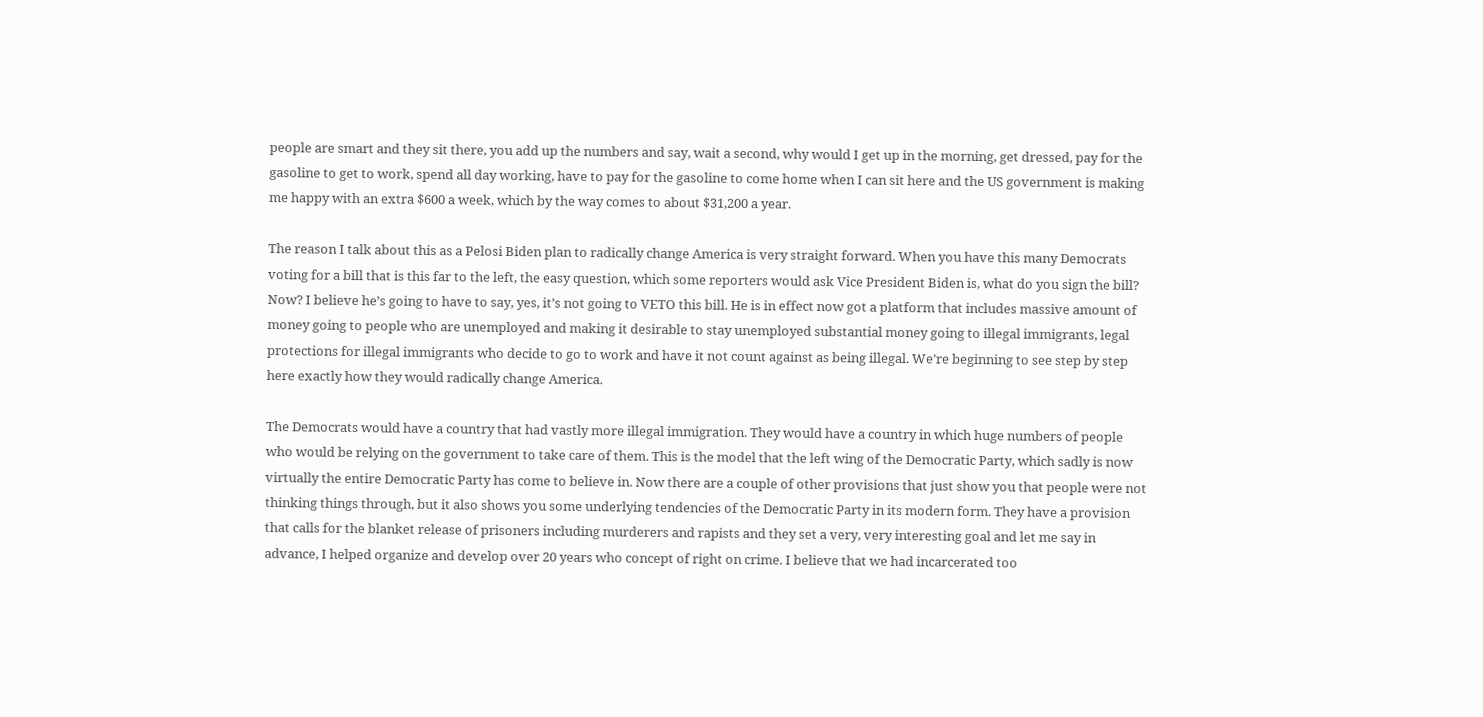people are smart and they sit there, you add up the numbers and say, wait a second, why would I get up in the morning, get dressed, pay for the gasoline to get to work, spend all day working, have to pay for the gasoline to come home when I can sit here and the US government is making me happy with an extra $600 a week, which by the way comes to about $31,200 a year.

The reason I talk about this as a Pelosi Biden plan to radically change America is very straight forward. When you have this many Democrats voting for a bill that is this far to the left, the easy question, which some reporters would ask Vice President Biden is, what do you sign the bill? Now? I believe he’s going to have to say, yes, it’s not going to VETO this bill. He is in effect now got a platform that includes massive amount of money going to people who are unemployed and making it desirable to stay unemployed substantial money going to illegal immigrants, legal protections for illegal immigrants who decide to go to work and have it not count against as being illegal. We’re beginning to see step by step here exactly how they would radically change America.

The Democrats would have a country that had vastly more illegal immigration. They would have a country in which huge numbers of people who would be relying on the government to take care of them. This is the model that the left wing of the Democratic Party, which sadly is now virtually the entire Democratic Party has come to believe in. Now there are a couple of other provisions that just show you that people were not thinking things through, but it also shows you some underlying tendencies of the Democratic Party in its modern form. They have a provision that calls for the blanket release of prisoners including murderers and rapists and they set a very, very interesting goal and let me say in advance, I helped organize and develop over 20 years who concept of right on crime. I believe that we had incarcerated too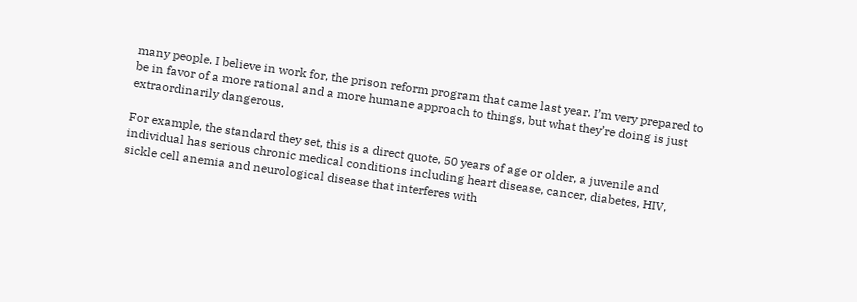many people. I believe in work for, the prison reform program that came last year. I’m very prepared to be in favor of a more rational and a more humane approach to things, but what they’re doing is just extraordinarily dangerous.

For example, the standard they set, this is a direct quote, 50 years of age or older, a juvenile and individual has serious chronic medical conditions including heart disease, cancer, diabetes, HIV, sickle cell anemia and neurological disease that interferes with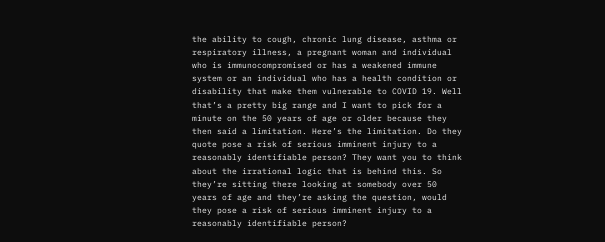the ability to cough, chronic lung disease, asthma or respiratory illness, a pregnant woman and individual who is immunocompromised or has a weakened immune system or an individual who has a health condition or disability that make them vulnerable to COVID 19. Well that’s a pretty big range and I want to pick for a minute on the 50 years of age or older because they then said a limitation. Here’s the limitation. Do they quote pose a risk of serious imminent injury to a reasonably identifiable person? They want you to think about the irrational logic that is behind this. So they’re sitting there looking at somebody over 50 years of age and they’re asking the question, would they pose a risk of serious imminent injury to a reasonably identifiable person?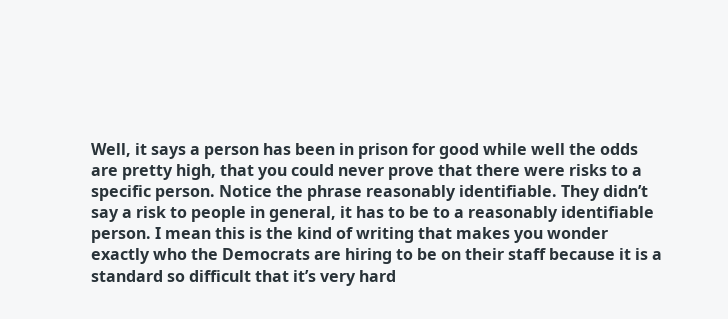Well, it says a person has been in prison for good while well the odds are pretty high, that you could never prove that there were risks to a specific person. Notice the phrase reasonably identifiable. They didn’t say a risk to people in general, it has to be to a reasonably identifiable person. I mean this is the kind of writing that makes you wonder exactly who the Democrats are hiring to be on their staff because it is a standard so difficult that it’s very hard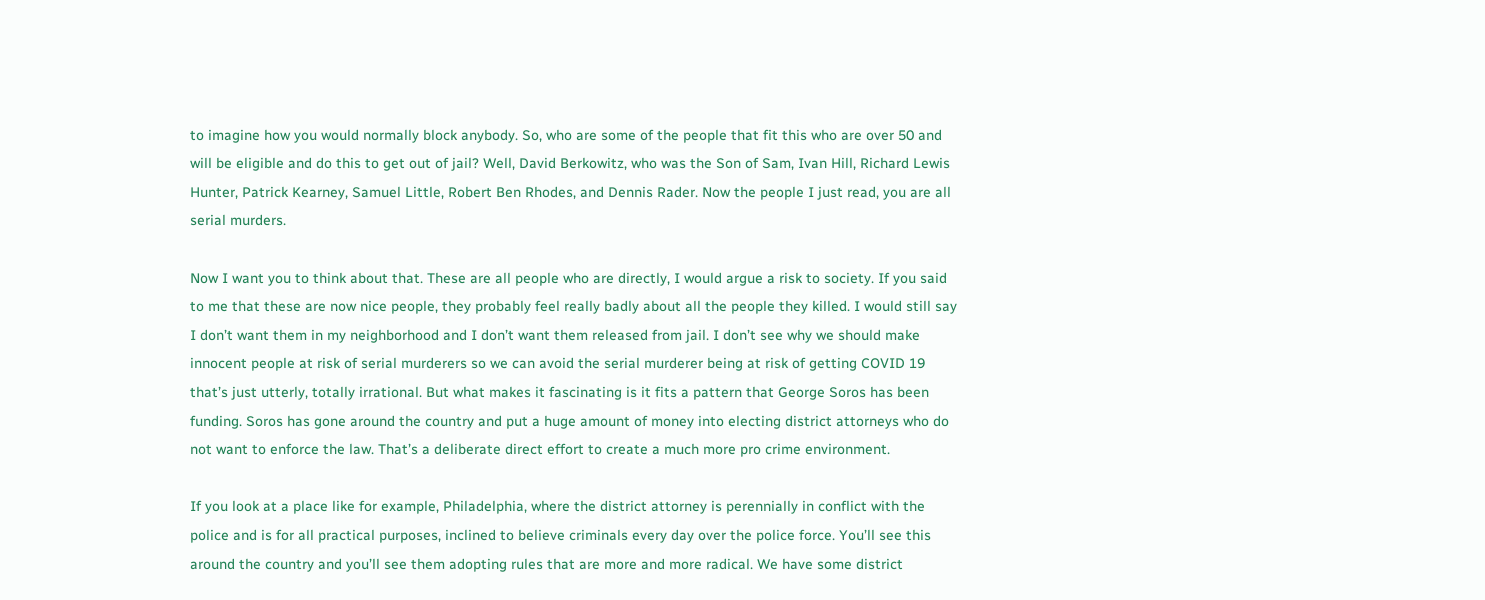to imagine how you would normally block anybody. So, who are some of the people that fit this who are over 50 and will be eligible and do this to get out of jail? Well, David Berkowitz, who was the Son of Sam, Ivan Hill, Richard Lewis Hunter, Patrick Kearney, Samuel Little, Robert Ben Rhodes, and Dennis Rader. Now the people I just read, you are all serial murders.

Now I want you to think about that. These are all people who are directly, I would argue a risk to society. If you said to me that these are now nice people, they probably feel really badly about all the people they killed. I would still say I don’t want them in my neighborhood and I don’t want them released from jail. I don’t see why we should make innocent people at risk of serial murderers so we can avoid the serial murderer being at risk of getting COVID 19 that’s just utterly, totally irrational. But what makes it fascinating is it fits a pattern that George Soros has been funding. Soros has gone around the country and put a huge amount of money into electing district attorneys who do not want to enforce the law. That’s a deliberate direct effort to create a much more pro crime environment.

If you look at a place like for example, Philadelphia, where the district attorney is perennially in conflict with the police and is for all practical purposes, inclined to believe criminals every day over the police force. You’ll see this around the country and you’ll see them adopting rules that are more and more radical. We have some district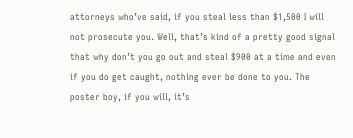attorneys who’ve said, if you steal less than $1,500 I will not prosecute you. Well, that’s kind of a pretty good signal that why don’t you go out and steal $900 at a time and even if you do get caught, nothing ever be done to you. The poster boy, if you will, it’s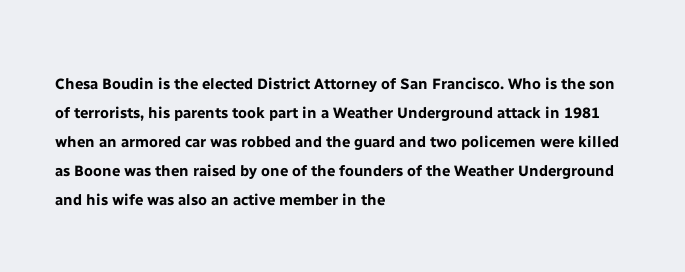Chesa Boudin is the elected District Attorney of San Francisco. Who is the son of terrorists, his parents took part in a Weather Underground attack in 1981 when an armored car was robbed and the guard and two policemen were killed as Boone was then raised by one of the founders of the Weather Underground and his wife was also an active member in the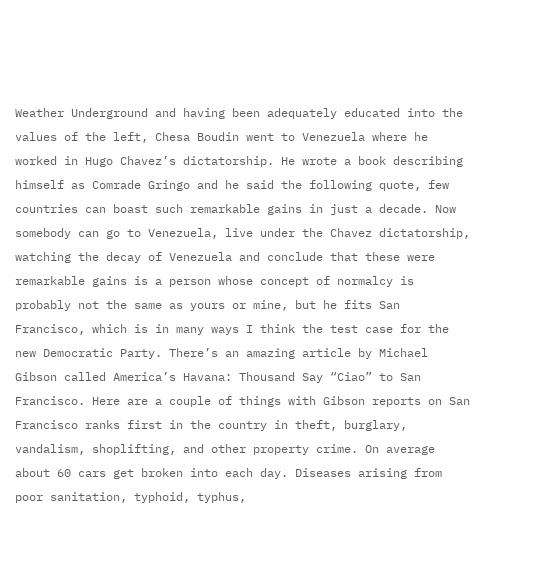Weather Underground and having been adequately educated into the values of the left, Chesa Boudin went to Venezuela where he worked in Hugo Chavez’s dictatorship. He wrote a book describing himself as Comrade Gringo and he said the following quote, few countries can boast such remarkable gains in just a decade. Now somebody can go to Venezuela, live under the Chavez dictatorship, watching the decay of Venezuela and conclude that these were remarkable gains is a person whose concept of normalcy is probably not the same as yours or mine, but he fits San Francisco, which is in many ways I think the test case for the new Democratic Party. There’s an amazing article by Michael Gibson called America’s Havana: Thousand Say “Ciao” to San Francisco. Here are a couple of things with Gibson reports on San Francisco ranks first in the country in theft, burglary, vandalism, shoplifting, and other property crime. On average about 60 cars get broken into each day. Diseases arising from poor sanitation, typhoid, typhus,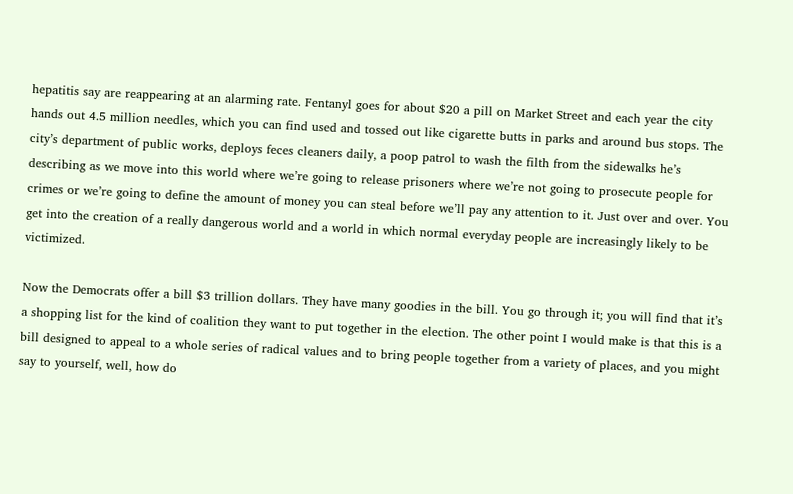hepatitis say are reappearing at an alarming rate. Fentanyl goes for about $20 a pill on Market Street and each year the city hands out 4.5 million needles, which you can find used and tossed out like cigarette butts in parks and around bus stops. The city’s department of public works, deploys feces cleaners daily, a poop patrol to wash the filth from the sidewalks he’s describing as we move into this world where we’re going to release prisoners where we’re not going to prosecute people for crimes or we’re going to define the amount of money you can steal before we’ll pay any attention to it. Just over and over. You get into the creation of a really dangerous world and a world in which normal everyday people are increasingly likely to be victimized.

Now the Democrats offer a bill $3 trillion dollars. They have many goodies in the bill. You go through it; you will find that it’s a shopping list for the kind of coalition they want to put together in the election. The other point I would make is that this is a bill designed to appeal to a whole series of radical values and to bring people together from a variety of places, and you might say to yourself, well, how do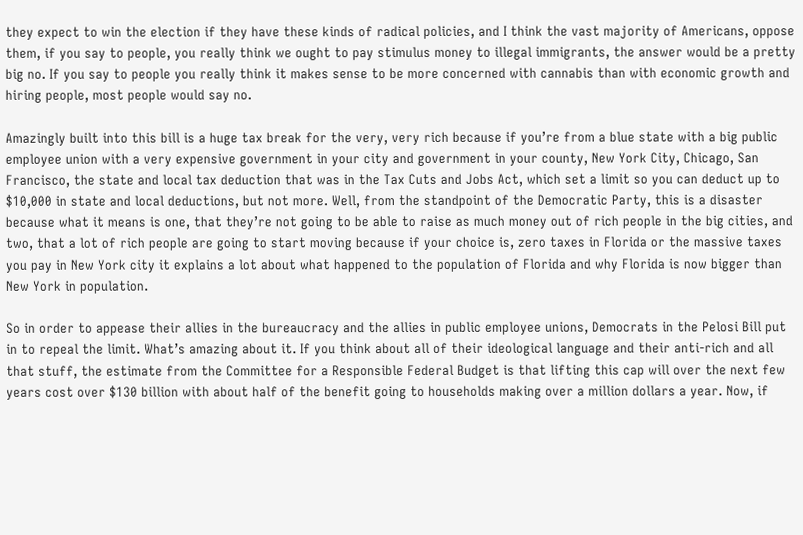they expect to win the election if they have these kinds of radical policies, and I think the vast majority of Americans, oppose them, if you say to people, you really think we ought to pay stimulus money to illegal immigrants, the answer would be a pretty big no. If you say to people you really think it makes sense to be more concerned with cannabis than with economic growth and hiring people, most people would say no.

Amazingly built into this bill is a huge tax break for the very, very rich because if you’re from a blue state with a big public employee union with a very expensive government in your city and government in your county, New York City, Chicago, San Francisco, the state and local tax deduction that was in the Tax Cuts and Jobs Act, which set a limit so you can deduct up to $10,000 in state and local deductions, but not more. Well, from the standpoint of the Democratic Party, this is a disaster because what it means is one, that they’re not going to be able to raise as much money out of rich people in the big cities, and two, that a lot of rich people are going to start moving because if your choice is, zero taxes in Florida or the massive taxes you pay in New York city it explains a lot about what happened to the population of Florida and why Florida is now bigger than New York in population.

So in order to appease their allies in the bureaucracy and the allies in public employee unions, Democrats in the Pelosi Bill put in to repeal the limit. What’s amazing about it. If you think about all of their ideological language and their anti-rich and all that stuff, the estimate from the Committee for a Responsible Federal Budget is that lifting this cap will over the next few years cost over $130 billion with about half of the benefit going to households making over a million dollars a year. Now, if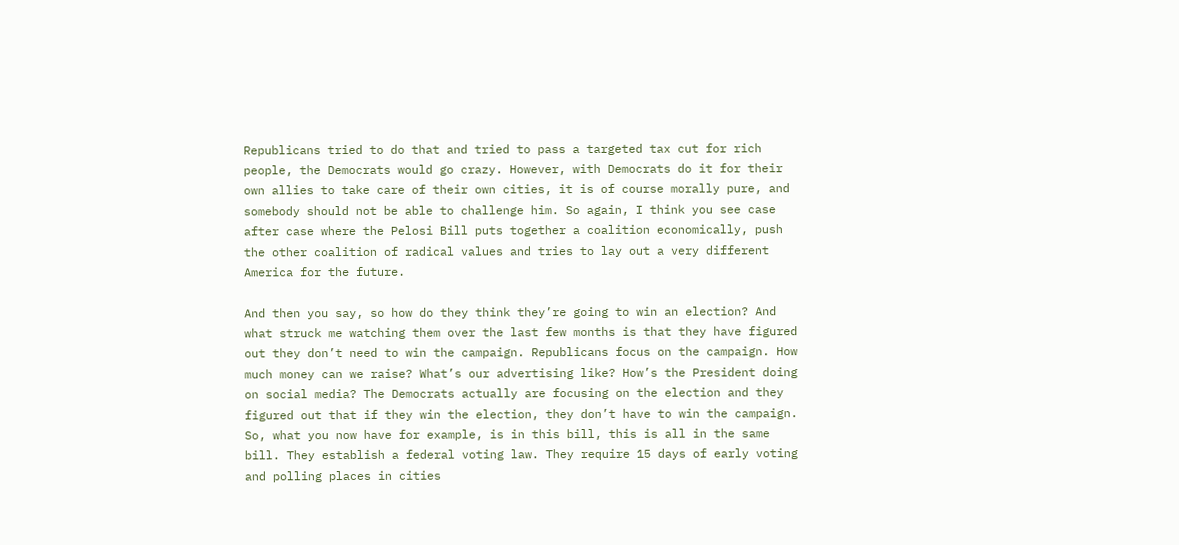Republicans tried to do that and tried to pass a targeted tax cut for rich people, the Democrats would go crazy. However, with Democrats do it for their own allies to take care of their own cities, it is of course morally pure, and somebody should not be able to challenge him. So again, I think you see case after case where the Pelosi Bill puts together a coalition economically, push the other coalition of radical values and tries to lay out a very different America for the future.

And then you say, so how do they think they’re going to win an election? And what struck me watching them over the last few months is that they have figured out they don’t need to win the campaign. Republicans focus on the campaign. How much money can we raise? What’s our advertising like? How’s the President doing on social media? The Democrats actually are focusing on the election and they figured out that if they win the election, they don’t have to win the campaign. So, what you now have for example, is in this bill, this is all in the same bill. They establish a federal voting law. They require 15 days of early voting and polling places in cities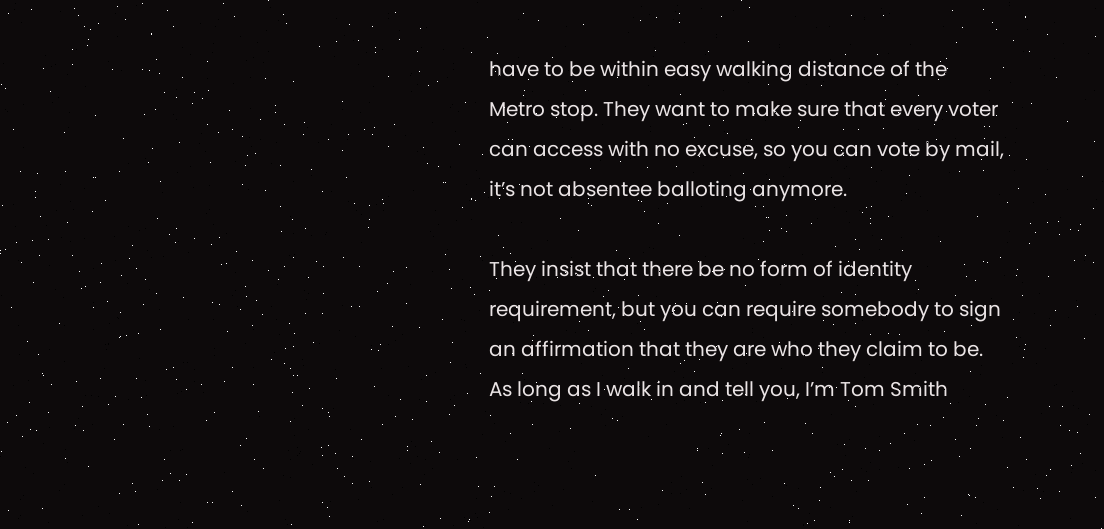have to be within easy walking distance of the Metro stop. They want to make sure that every voter can access with no excuse, so you can vote by mail, it’s not absentee balloting anymore.

They insist that there be no form of identity requirement, but you can require somebody to sign an affirmation that they are who they claim to be. As long as I walk in and tell you, I’m Tom Smith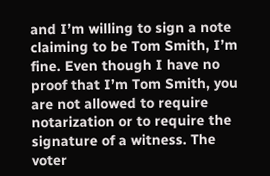and I’m willing to sign a note claiming to be Tom Smith, I’m fine. Even though I have no proof that I’m Tom Smith, you are not allowed to require notarization or to require the signature of a witness. The voter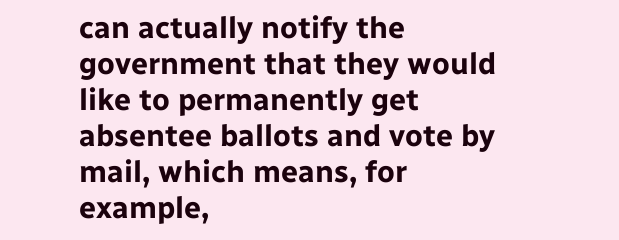can actually notify the government that they would like to permanently get absentee ballots and vote by mail, which means, for example,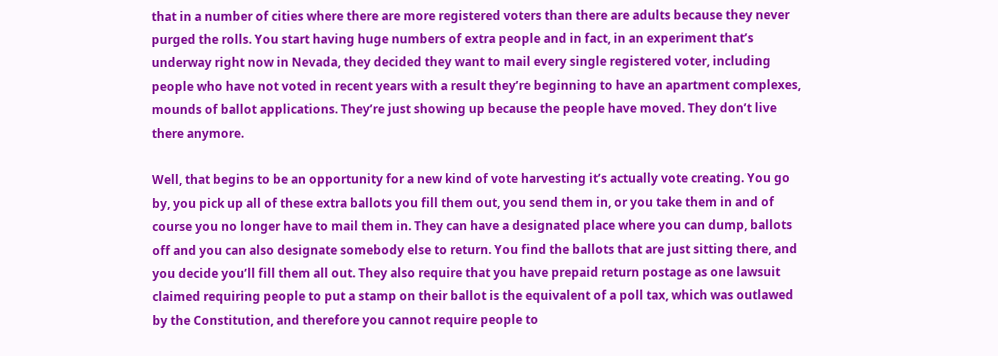that in a number of cities where there are more registered voters than there are adults because they never purged the rolls. You start having huge numbers of extra people and in fact, in an experiment that’s underway right now in Nevada, they decided they want to mail every single registered voter, including people who have not voted in recent years with a result they’re beginning to have an apartment complexes, mounds of ballot applications. They’re just showing up because the people have moved. They don’t live there anymore.

Well, that begins to be an opportunity for a new kind of vote harvesting it’s actually vote creating. You go by, you pick up all of these extra ballots you fill them out, you send them in, or you take them in and of course you no longer have to mail them in. They can have a designated place where you can dump, ballots off and you can also designate somebody else to return. You find the ballots that are just sitting there, and you decide you’ll fill them all out. They also require that you have prepaid return postage as one lawsuit claimed requiring people to put a stamp on their ballot is the equivalent of a poll tax, which was outlawed by the Constitution, and therefore you cannot require people to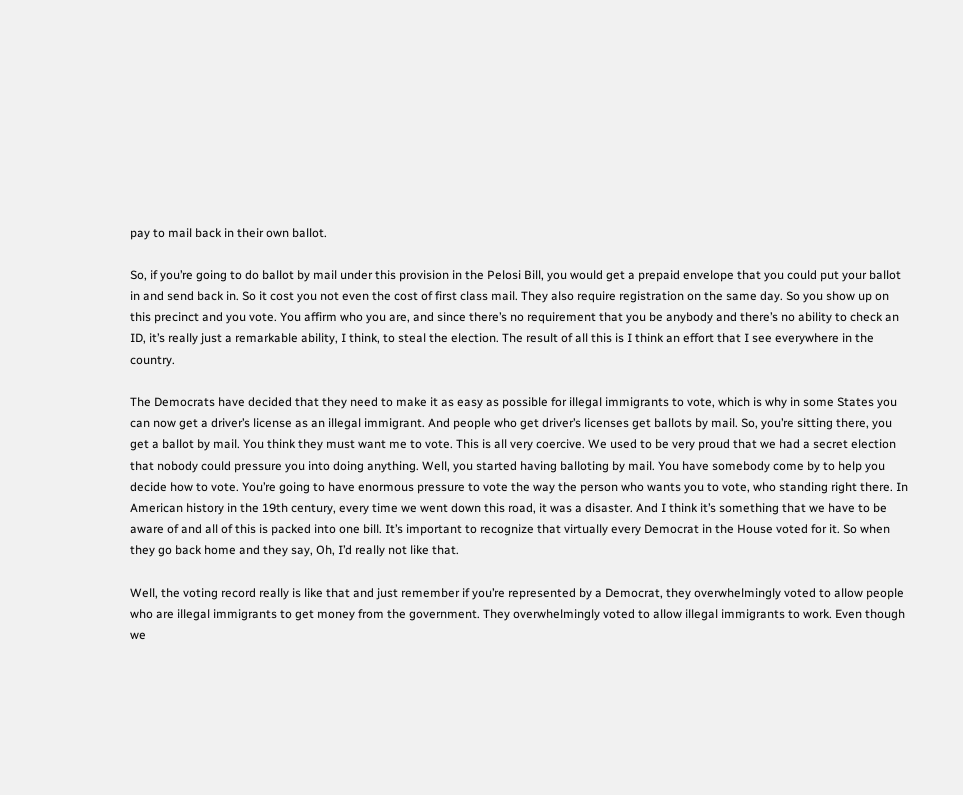pay to mail back in their own ballot.

So, if you’re going to do ballot by mail under this provision in the Pelosi Bill, you would get a prepaid envelope that you could put your ballot in and send back in. So it cost you not even the cost of first class mail. They also require registration on the same day. So you show up on this precinct and you vote. You affirm who you are, and since there’s no requirement that you be anybody and there’s no ability to check an ID, it’s really just a remarkable ability, I think, to steal the election. The result of all this is I think an effort that I see everywhere in the country.

The Democrats have decided that they need to make it as easy as possible for illegal immigrants to vote, which is why in some States you can now get a driver’s license as an illegal immigrant. And people who get driver’s licenses get ballots by mail. So, you’re sitting there, you get a ballot by mail. You think they must want me to vote. This is all very coercive. We used to be very proud that we had a secret election that nobody could pressure you into doing anything. Well, you started having balloting by mail. You have somebody come by to help you decide how to vote. You’re going to have enormous pressure to vote the way the person who wants you to vote, who standing right there. In American history in the 19th century, every time we went down this road, it was a disaster. And I think it’s something that we have to be aware of and all of this is packed into one bill. It’s important to recognize that virtually every Democrat in the House voted for it. So when they go back home and they say, Oh, I’d really not like that.

Well, the voting record really is like that and just remember if you’re represented by a Democrat, they overwhelmingly voted to allow people who are illegal immigrants to get money from the government. They overwhelmingly voted to allow illegal immigrants to work. Even though we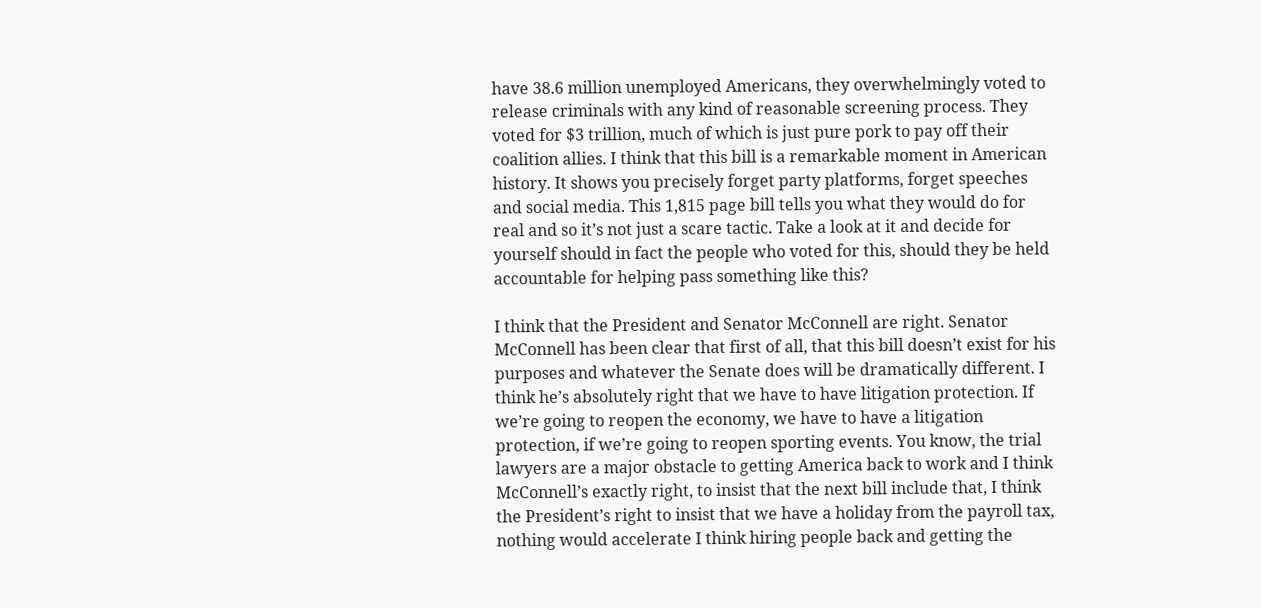have 38.6 million unemployed Americans, they overwhelmingly voted to release criminals with any kind of reasonable screening process. They voted for $3 trillion, much of which is just pure pork to pay off their coalition allies. I think that this bill is a remarkable moment in American history. It shows you precisely forget party platforms, forget speeches and social media. This 1,815 page bill tells you what they would do for real and so it’s not just a scare tactic. Take a look at it and decide for yourself should in fact the people who voted for this, should they be held accountable for helping pass something like this?

I think that the President and Senator McConnell are right. Senator McConnell has been clear that first of all, that this bill doesn’t exist for his purposes and whatever the Senate does will be dramatically different. I think he’s absolutely right that we have to have litigation protection. If we’re going to reopen the economy, we have to have a litigation protection, if we’re going to reopen sporting events. You know, the trial lawyers are a major obstacle to getting America back to work and I think McConnell’s exactly right, to insist that the next bill include that, I think the President’s right to insist that we have a holiday from the payroll tax, nothing would accelerate I think hiring people back and getting the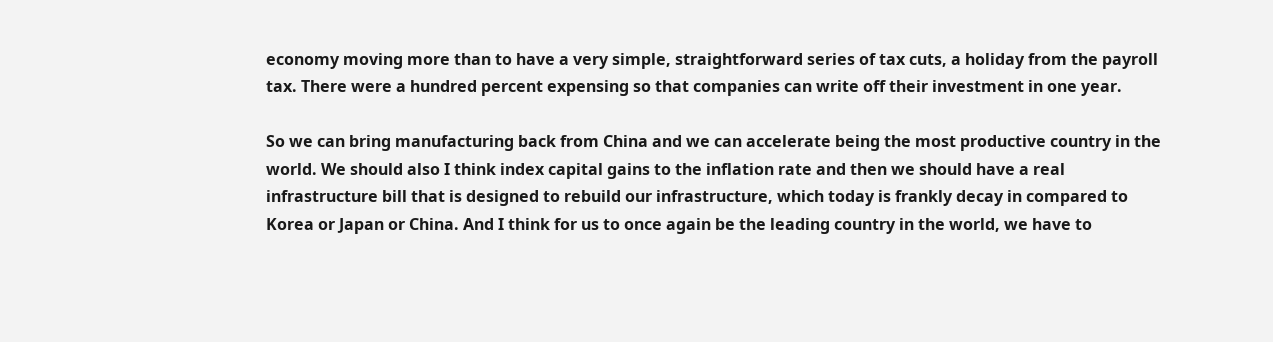economy moving more than to have a very simple, straightforward series of tax cuts, a holiday from the payroll tax. There were a hundred percent expensing so that companies can write off their investment in one year.

So we can bring manufacturing back from China and we can accelerate being the most productive country in the world. We should also I think index capital gains to the inflation rate and then we should have a real infrastructure bill that is designed to rebuild our infrastructure, which today is frankly decay in compared to Korea or Japan or China. And I think for us to once again be the leading country in the world, we have to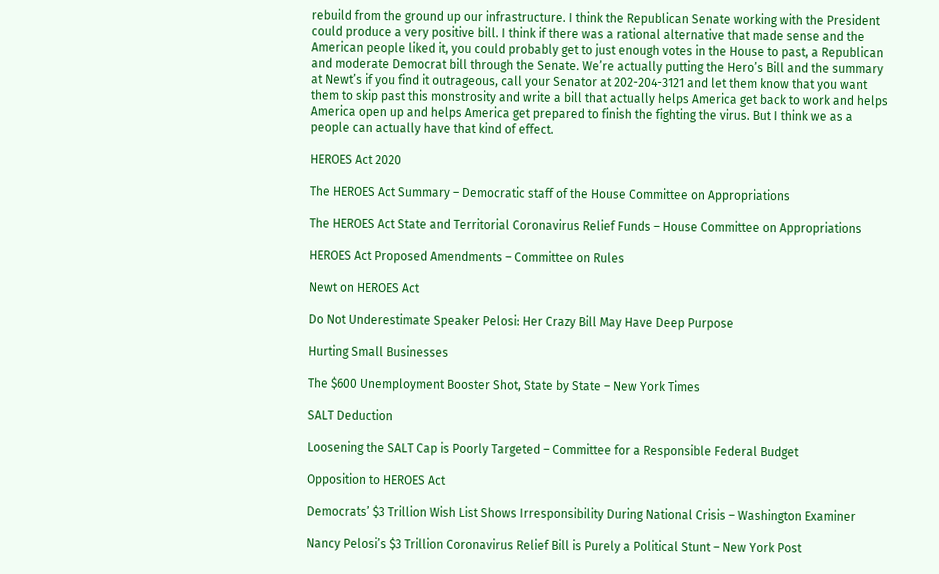rebuild from the ground up our infrastructure. I think the Republican Senate working with the President could produce a very positive bill. I think if there was a rational alternative that made sense and the American people liked it, you could probably get to just enough votes in the House to past, a Republican and moderate Democrat bill through the Senate. We’re actually putting the Hero’s Bill and the summary at Newt’s if you find it outrageous, call your Senator at 202-204-3121 and let them know that you want them to skip past this monstrosity and write a bill that actually helps America get back to work and helps America open up and helps America get prepared to finish the fighting the virus. But I think we as a people can actually have that kind of effect.

HEROES Act 2020

The HEROES Act Summary – Democratic staff of the House Committee on Appropriations

The HEROES Act State and Territorial Coronavirus Relief Funds – House Committee on Appropriations

HEROES Act Proposed Amendments – Committee on Rules

Newt on HEROES Act

Do Not Underestimate Speaker Pelosi: Her Crazy Bill May Have Deep Purpose

Hurting Small Businesses

The $600 Unemployment Booster Shot, State by State – New York Times

SALT Deduction

Loosening the SALT Cap is Poorly Targeted – Committee for a Responsible Federal Budget

Opposition to HEROES Act

Democrats’ $3 Trillion Wish List Shows Irresponsibility During National Crisis – Washington Examiner

Nancy Pelosi’s $3 Trillion Coronavirus Relief Bill is Purely a Political Stunt – New York Post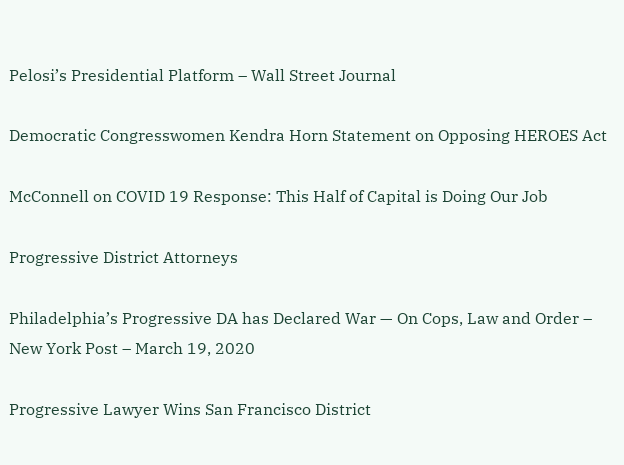Pelosi’s Presidential Platform – Wall Street Journal

Democratic Congresswomen Kendra Horn Statement on Opposing HEROES Act

McConnell on COVID 19 Response: This Half of Capital is Doing Our Job

Progressive District Attorneys

Philadelphia’s Progressive DA has Declared War — On Cops, Law and Order – New York Post – March 19, 2020

Progressive Lawyer Wins San Francisco District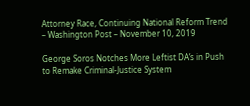Attorney Race, Continuing National Reform Trend – Washington Post – November 10, 2019

George Soros Notches More Leftist DA’s in Push to Remake Criminal-Justice System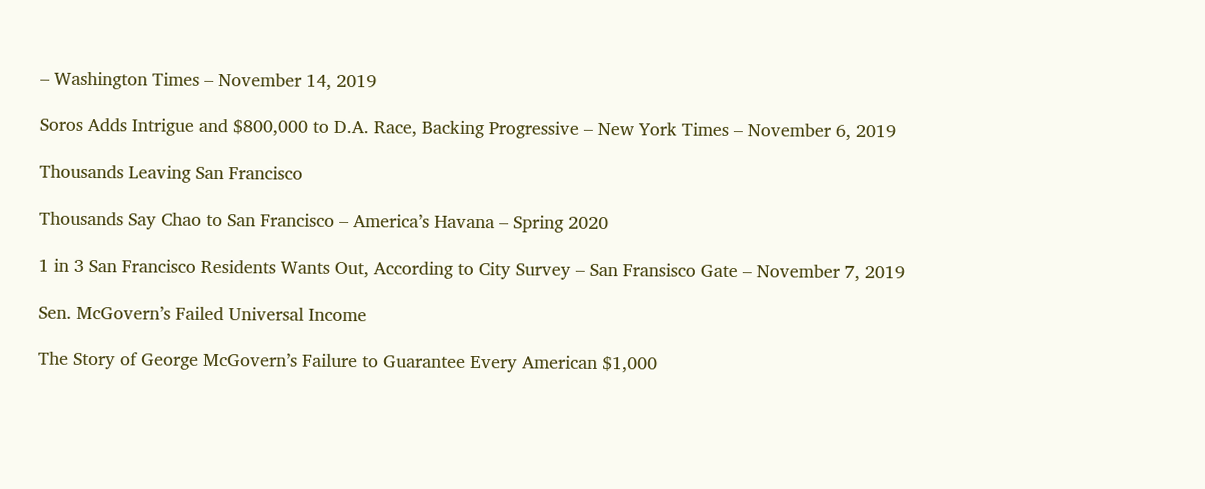– Washington Times – November 14, 2019

Soros Adds Intrigue and $800,000 to D.A. Race, Backing Progressive – New York Times – November 6, 2019

Thousands Leaving San Francisco

Thousands Say Chao to San Francisco – America’s Havana – Spring 2020

1 in 3 San Francisco Residents Wants Out, According to City Survey – San Fransisco Gate – November 7, 2019

Sen. McGovern’s Failed Universal Income

The Story of George McGovern’s Failure to Guarantee Every American $1,000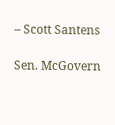– Scott Santens

Sen. McGovern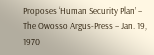Proposes ‘Human Security Plan’ – The Owosso Argus-Press – Jan. 19, 1970